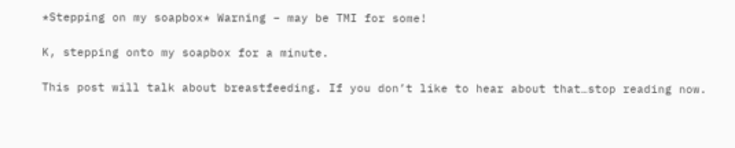*Stepping on my soapbox* Warning – may be TMI for some!

K, stepping onto my soapbox for a minute.

This post will talk about breastfeeding. If you don’t like to hear about that…stop reading now.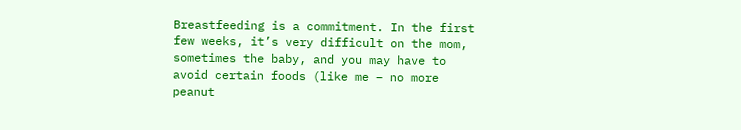Breastfeeding is a commitment. In the first few weeks, it’s very difficult on the mom, sometimes the baby, and you may have to avoid certain foods (like me – no more peanut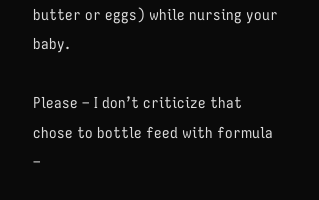butter or eggs) while nursing your baby.

Please – I don’t criticize that chose to bottle feed with formula –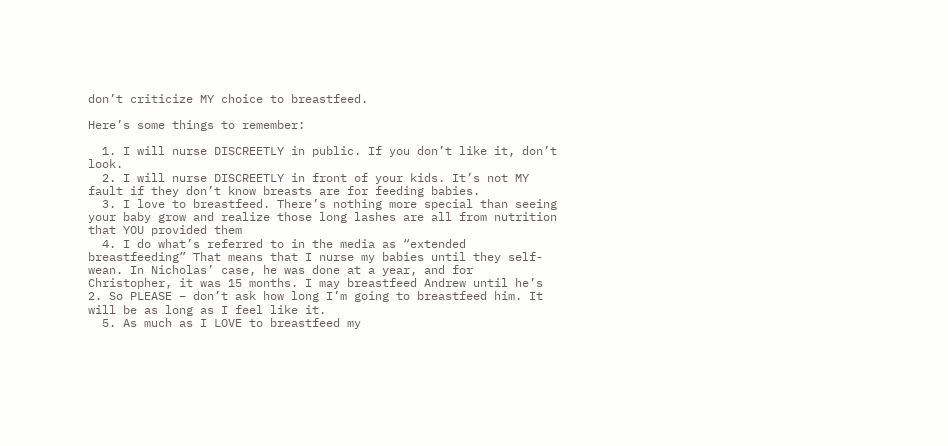don’t criticize MY choice to breastfeed.

Here’s some things to remember:

  1. I will nurse DISCREETLY in public. If you don’t like it, don’t look.
  2. I will nurse DISCREETLY in front of your kids. It’s not MY fault if they don’t know breasts are for feeding babies.
  3. I love to breastfeed. There’s nothing more special than seeing your baby grow and realize those long lashes are all from nutrition that YOU provided them
  4. I do what’s referred to in the media as “extended breastfeeding” That means that I nurse my babies until they self-wean. In Nicholas’ case, he was done at a year, and for Christopher, it was 15 months. I may breastfeed Andrew until he’s 2. So PLEASE – don’t ask how long I’m going to breastfeed him. It will be as long as I feel like it.
  5. As much as I LOVE to breastfeed my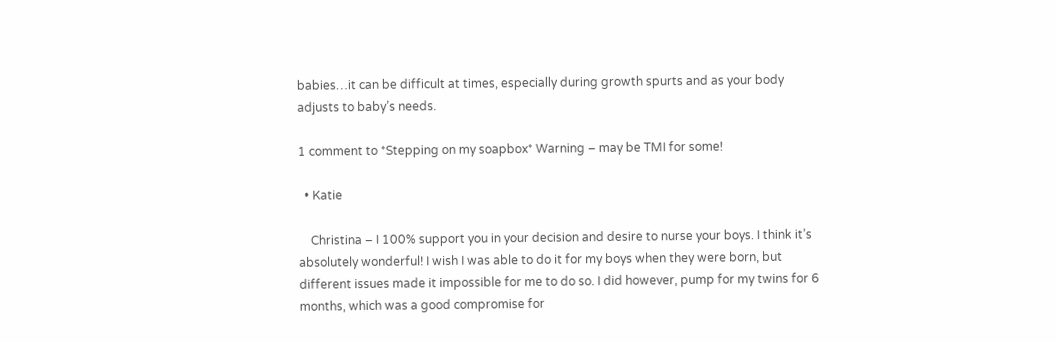babies…it can be difficult at times, especially during growth spurts and as your body adjusts to baby’s needs.

1 comment to *Stepping on my soapbox* Warning – may be TMI for some!

  • Katie

    Christina – I 100% support you in your decision and desire to nurse your boys. I think it’s absolutely wonderful! I wish I was able to do it for my boys when they were born, but different issues made it impossible for me to do so. I did however, pump for my twins for 6 months, which was a good compromise for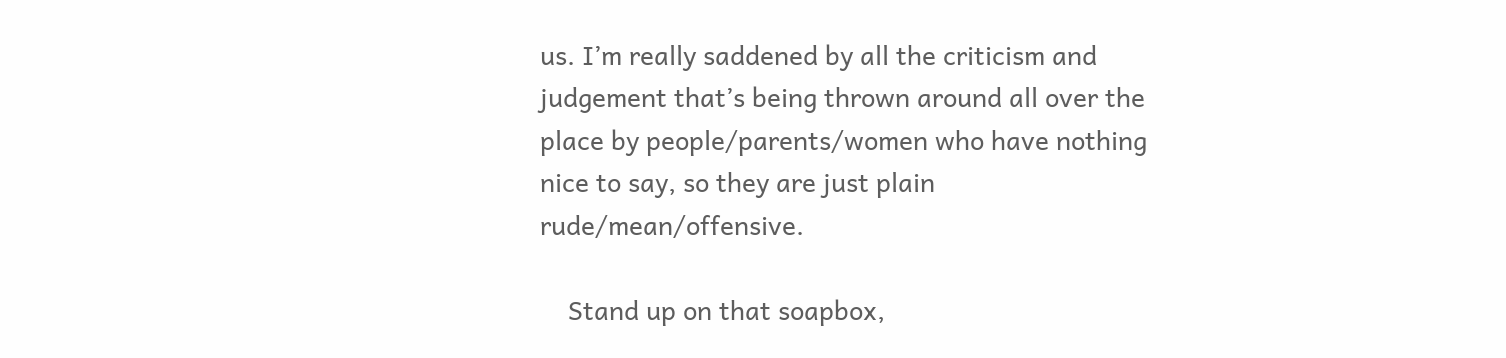us. I’m really saddened by all the criticism and judgement that’s being thrown around all over the place by people/parents/women who have nothing nice to say, so they are just plain rude/mean/offensive.

    Stand up on that soapbox,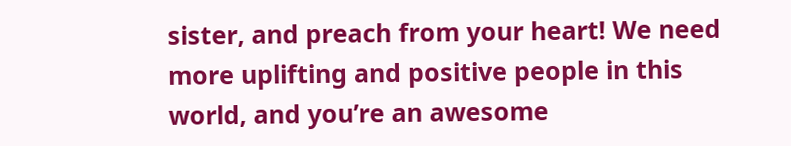sister, and preach from your heart! We need more uplifting and positive people in this world, and you’re an awesome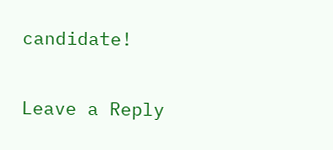candidate!


Leave a Reply